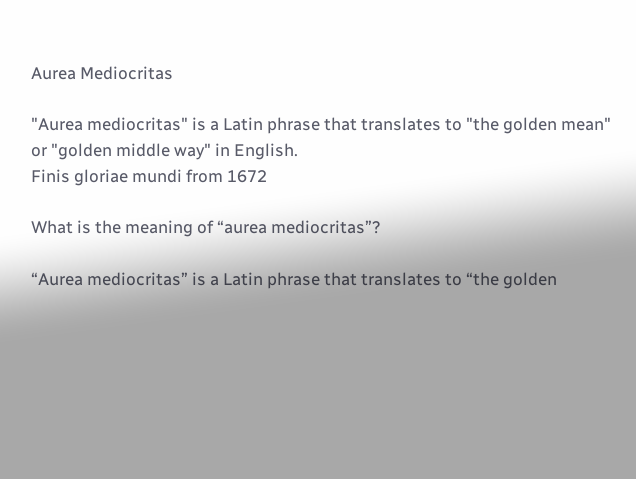Aurea Mediocritas

"Aurea mediocritas" is a Latin phrase that translates to "the golden mean" or "golden middle way" in English.
Finis gloriae mundi from 1672

What is the meaning of “aurea mediocritas”?

“Aurea mediocritas” is a Latin phrase that translates to “the golden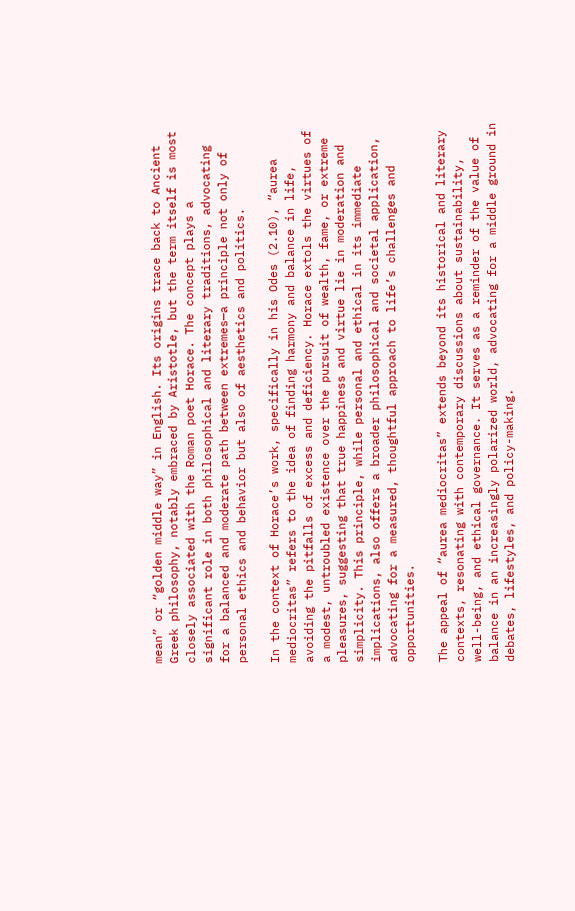mean” or “golden middle way” in English. Its origins trace back to Ancient Greek philosophy, notably embraced by Aristotle, but the term itself is most closely associated with the Roman poet Horace. The concept plays a significant role in both philosophical and literary traditions, advocating for a balanced and moderate path between extremes—a principle not only of personal ethics and behavior but also of aesthetics and politics.

In the context of Horace’s work, specifically in his Odes (2.10), “aurea mediocritas” refers to the idea of finding harmony and balance in life, avoiding the pitfalls of excess and deficiency. Horace extols the virtues of a modest, untroubled existence over the pursuit of wealth, fame, or extreme pleasures, suggesting that true happiness and virtue lie in moderation and simplicity. This principle, while personal and ethical in its immediate implications, also offers a broader philosophical and societal application, advocating for a measured, thoughtful approach to life’s challenges and opportunities.

The appeal of “aurea mediocritas” extends beyond its historical and literary contexts, resonating with contemporary discussions about sustainability, well-being, and ethical governance. It serves as a reminder of the value of balance in an increasingly polarized world, advocating for a middle ground in debates, lifestyles, and policy-making.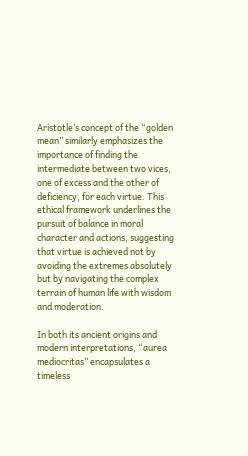Aristotle’s concept of the “golden mean” similarly emphasizes the importance of finding the intermediate between two vices, one of excess and the other of deficiency, for each virtue. This ethical framework underlines the pursuit of balance in moral character and actions, suggesting that virtue is achieved not by avoiding the extremes absolutely but by navigating the complex terrain of human life with wisdom and moderation.

In both its ancient origins and modern interpretations, “aurea mediocritas” encapsulates a timeless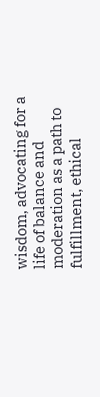wisdom, advocating for a life of balance and moderation as a path to fulfillment, ethical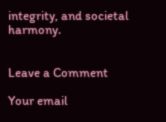integrity, and societal harmony.


Leave a Comment

Your email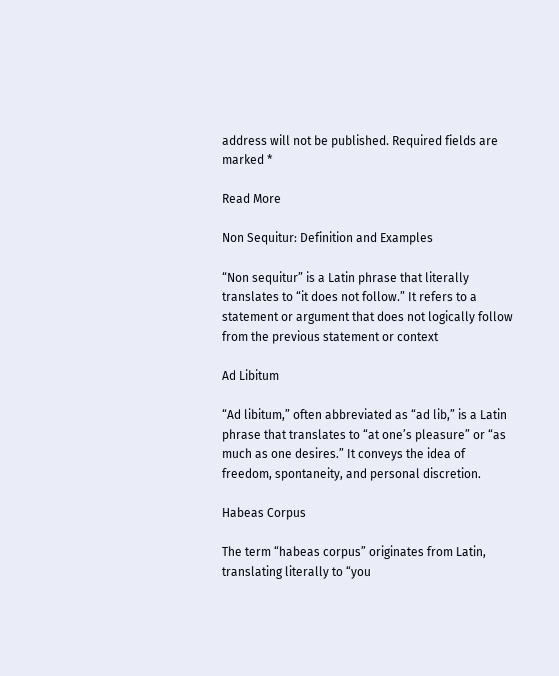address will not be published. Required fields are marked *

Read More

Non Sequitur: Definition and Examples

“Non sequitur” is a Latin phrase that literally translates to “it does not follow.” It refers to a statement or argument that does not logically follow from the previous statement or context

Ad Libitum

“Ad libitum,” often abbreviated as “ad lib,” is a Latin phrase that translates to “at one’s pleasure” or “as much as one desires.” It conveys the idea of freedom, spontaneity, and personal discretion.

Habeas Corpus

The term “habeas corpus” originates from Latin, translating literally to “you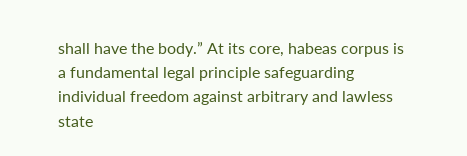shall have the body.” At its core, habeas corpus is a fundamental legal principle safeguarding individual freedom against arbitrary and lawless state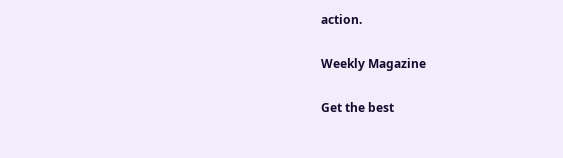action.

Weekly Magazine

Get the best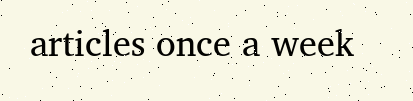articles once a week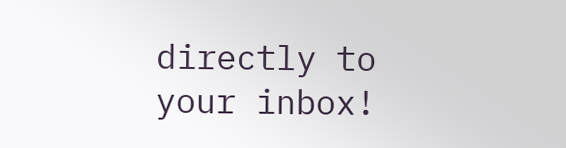directly to your inbox!